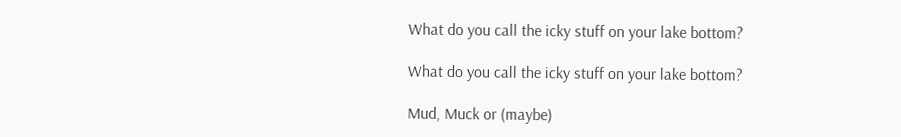What do you call the icky stuff on your lake bottom?

What do you call the icky stuff on your lake bottom?

Mud, Muck or (maybe)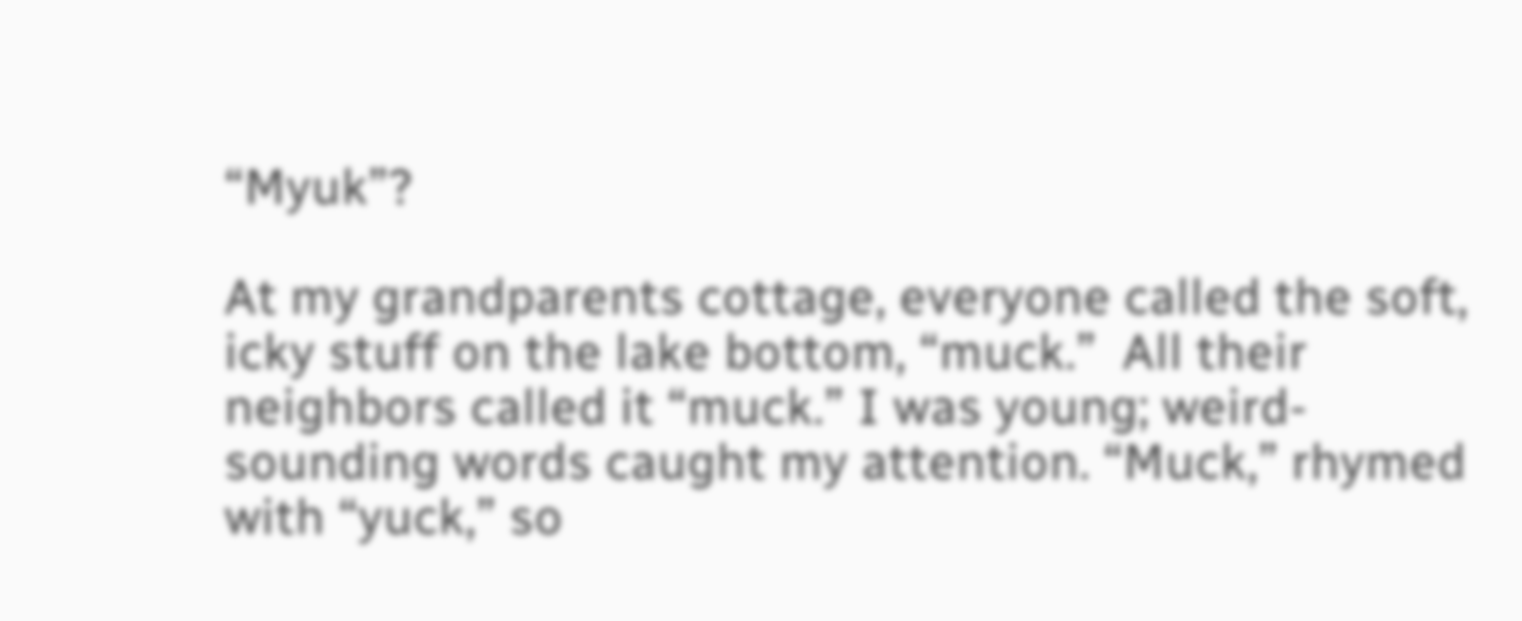“Myuk”?

At my grandparents cottage, everyone called the soft, icky stuff on the lake bottom, “muck.”  All their neighbors called it “muck.” I was young; weird-sounding words caught my attention. “Muck,” rhymed with “yuck,” so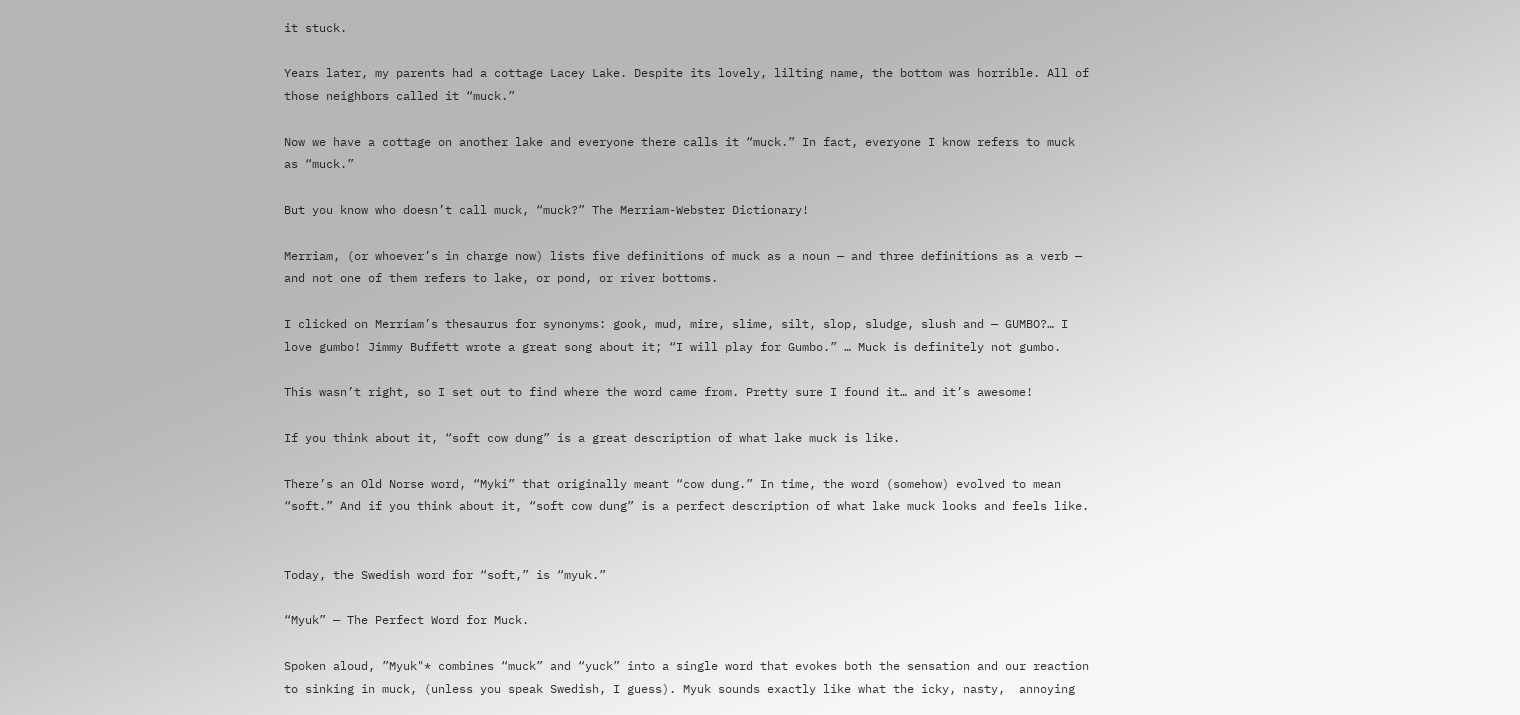it stuck.

Years later, my parents had a cottage Lacey Lake. Despite its lovely, lilting name, the bottom was horrible. All of those neighbors called it “muck.”

Now we have a cottage on another lake and everyone there calls it “muck.” In fact, everyone I know refers to muck as “muck.”

But you know who doesn’t call muck, “muck?” The Merriam-Webster Dictionary!

Merriam, (or whoever’s in charge now) lists five definitions of muck as a noun — and three definitions as a verb — and not one of them refers to lake, or pond, or river bottoms.

I clicked on Merriam’s thesaurus for synonyms: gook, mud, mire, slime, silt, slop, sludge, slush and — GUMBO?… I love gumbo! Jimmy Buffett wrote a great song about it; “I will play for Gumbo.” … Muck is definitely not gumbo.

This wasn’t right, so I set out to find where the word came from. Pretty sure I found it… and it’s awesome!

If you think about it, “soft cow dung” is a great description of what lake muck is like.

There’s an Old Norse word, “Myki” that originally meant “cow dung.” In time, the word (somehow) evolved to mean “soft.” And if you think about it, “soft cow dung” is a perfect description of what lake muck looks and feels like.


Today, the Swedish word for “soft,” is “myuk.”

“Myuk” — The Perfect Word for Muck.

Spoken aloud, ”Myuk"* combines “muck” and “yuck” into a single word that evokes both the sensation and our reaction to sinking in muck, (unless you speak Swedish, I guess). Myuk sounds exactly like what the icky, nasty,  annoying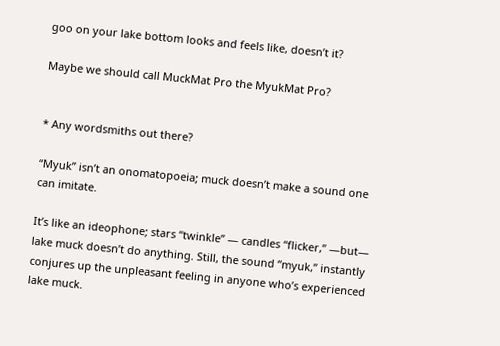goo on your lake bottom looks and feels like, doesn’t it?

Maybe we should call MuckMat Pro the MyukMat Pro?


* Any wordsmiths out there?

“Myuk” isn’t an onomatopoeia; muck doesn’t make a sound one can imitate.

It’s like an ideophone; stars “twinkle” — candles “flicker,” —but— lake muck doesn’t do anything. Still, the sound “myuk,” instantly conjures up the unpleasant feeling in anyone who’s experienced lake muck.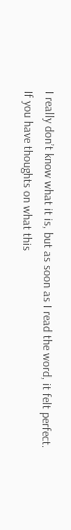I really don’t know what it is, but as soon as I read the word, it felt perfect.  If you have thoughts on what this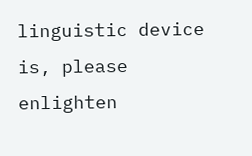linguistic device is, please enlighten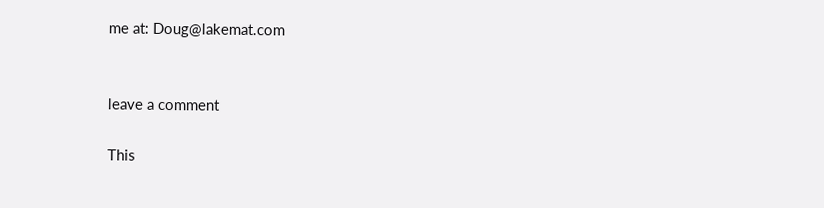me at: Doug@lakemat.com


leave a comment

This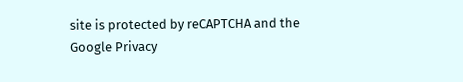site is protected by reCAPTCHA and the Google Privacy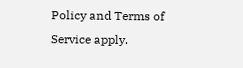Policy and Terms of Service apply.